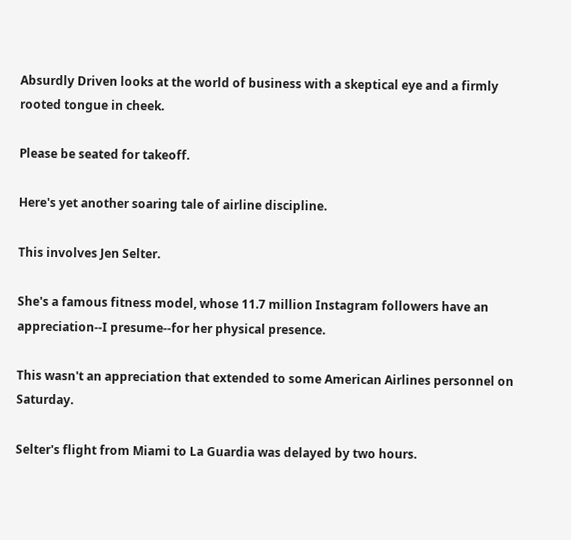Absurdly Driven looks at the world of business with a skeptical eye and a firmly rooted tongue in cheek.

Please be seated for takeoff.

Here's yet another soaring tale of airline discipline.

This involves Jen Selter.

She's a famous fitness model, whose 11.7 million Instagram followers have an appreciation--I presume--for her physical presence.

This wasn't an appreciation that extended to some American Airlines personnel on Saturday.

Selter's flight from Miami to La Guardia was delayed by two hours.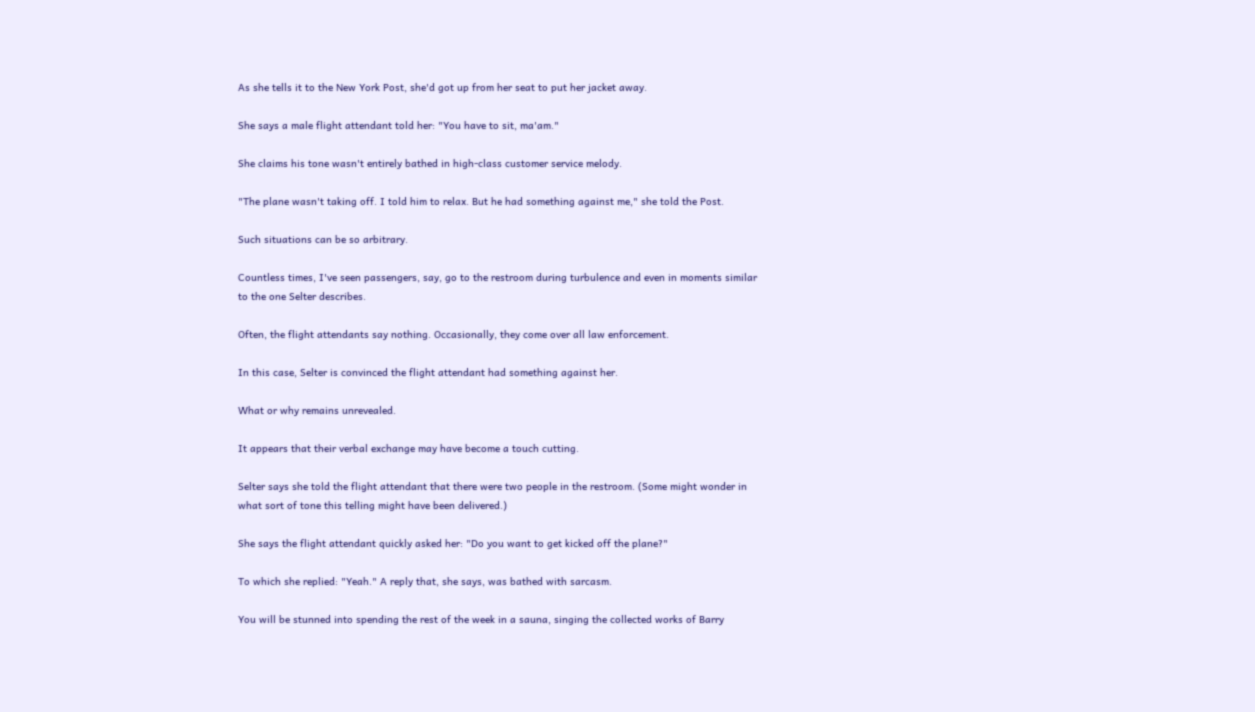As she tells it to the New York Post, she'd got up from her seat to put her jacket away.

She says a male flight attendant told her: "You have to sit, ma'am."

She claims his tone wasn't entirely bathed in high-class customer service melody.

"The plane wasn't taking off. I told him to relax. But he had something against me," she told the Post.

Such situations can be so arbitrary.

Countless times, I've seen passengers, say, go to the restroom during turbulence and even in moments similar to the one Selter describes.

Often, the flight attendants say nothing. Occasionally, they come over all law enforcement.

In this case, Selter is convinced the flight attendant had something against her.

What or why remains unrevealed.

It appears that their verbal exchange may have become a touch cutting.

Selter says she told the flight attendant that there were two people in the restroom. (Some might wonder in what sort of tone this telling might have been delivered.)

She says the flight attendant quickly asked her: "Do you want to get kicked off the plane?"

To which she replied: "Yeah." A reply that, she says, was bathed with sarcasm.

You will be stunned into spending the rest of the week in a sauna, singing the collected works of Barry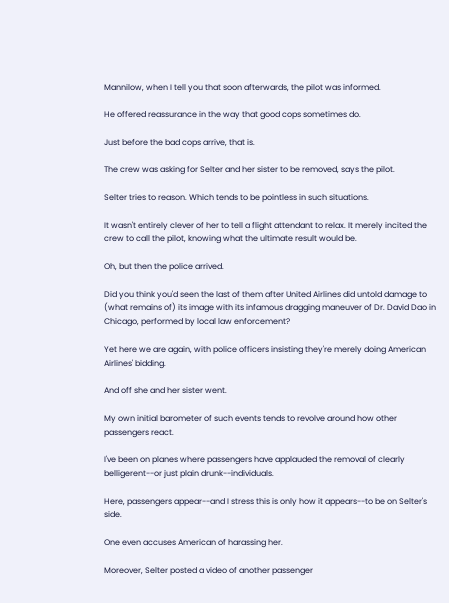Mannilow, when I tell you that soon afterwards, the pilot was informed.

He offered reassurance in the way that good cops sometimes do.

Just before the bad cops arrive, that is.

The crew was asking for Selter and her sister to be removed, says the pilot.

Selter tries to reason. Which tends to be pointless in such situations.

It wasn't entirely clever of her to tell a flight attendant to relax. It merely incited the crew to call the pilot, knowing what the ultimate result would be.

Oh, but then the police arrived.

Did you think you'd seen the last of them after United Airlines did untold damage to (what remains of) its image with its infamous dragging maneuver of Dr. David Dao in Chicago, performed by local law enforcement?

Yet here we are again, with police officers insisting they're merely doing American Airlines' bidding.

And off she and her sister went.

My own initial barometer of such events tends to revolve around how other passengers react.

I've been on planes where passengers have applauded the removal of clearly belligerent--or just plain drunk--individuals.

Here, passengers appear--and I stress this is only how it appears--to be on Selter's side.

One even accuses American of harassing her.

Moreover, Selter posted a video of another passenger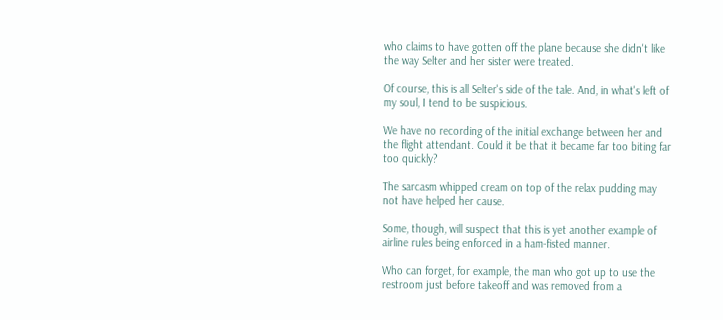who claims to have gotten off the plane because she didn't like the way Selter and her sister were treated.

Of course, this is all Selter's side of the tale. And, in what's left of my soul, I tend to be suspicious.

We have no recording of the initial exchange between her and the flight attendant. Could it be that it became far too biting far too quickly?

The sarcasm whipped cream on top of the relax pudding may not have helped her cause.

Some, though, will suspect that this is yet another example of airline rules being enforced in a ham-fisted manner.

Who can forget, for example, the man who got up to use the restroom just before takeoff and was removed from a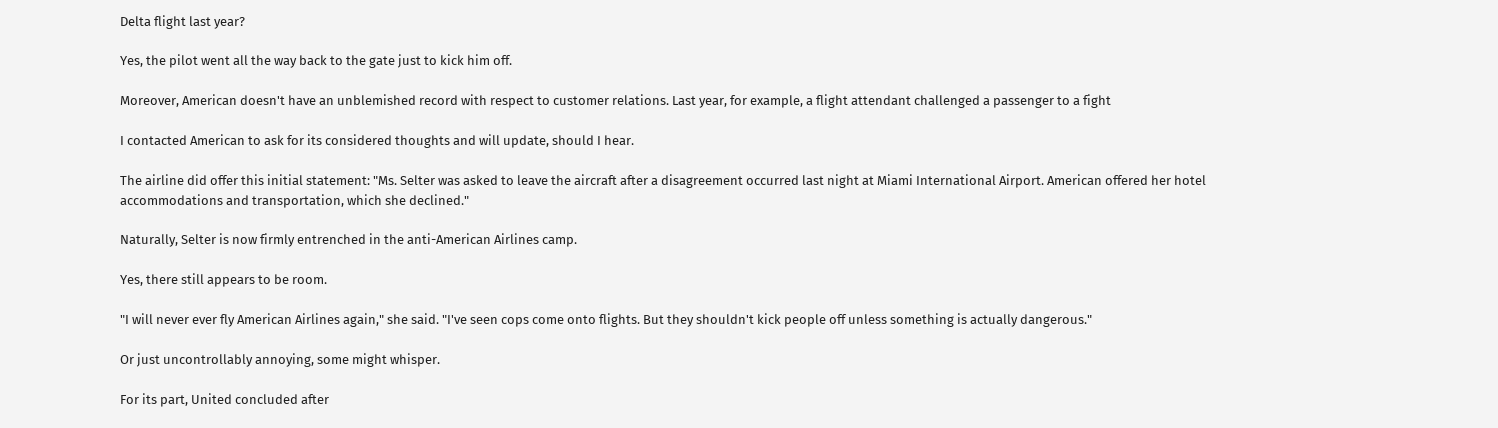Delta flight last year?

Yes, the pilot went all the way back to the gate just to kick him off.

Moreover, American doesn't have an unblemished record with respect to customer relations. Last year, for example, a flight attendant challenged a passenger to a fight

I contacted American to ask for its considered thoughts and will update, should I hear.

The airline did offer this initial statement: "Ms. Selter was asked to leave the aircraft after a disagreement occurred last night at Miami International Airport. American offered her hotel accommodations and transportation, which she declined."

Naturally, Selter is now firmly entrenched in the anti-American Airlines camp.

Yes, there still appears to be room.

"I will never ever fly American Airlines again," she said. "I've seen cops come onto flights. But they shouldn't kick people off unless something is actually dangerous."

Or just uncontrollably annoying, some might whisper.

For its part, United concluded after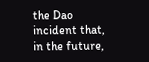the Dao incident that, in the future,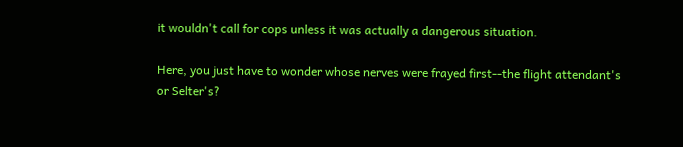it wouldn't call for cops unless it was actually a dangerous situation.

Here, you just have to wonder whose nerves were frayed first--the flight attendant's or Selter's?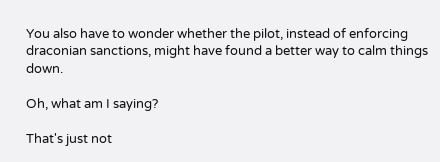You also have to wonder whether the pilot, instead of enforcing draconian sanctions, might have found a better way to calm things down.

Oh, what am I saying?

That's just not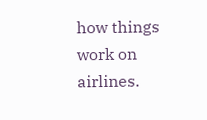how things work on airlines.